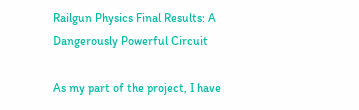Railgun Physics Final Results: A Dangerously Powerful Circuit

As my part of the project, I have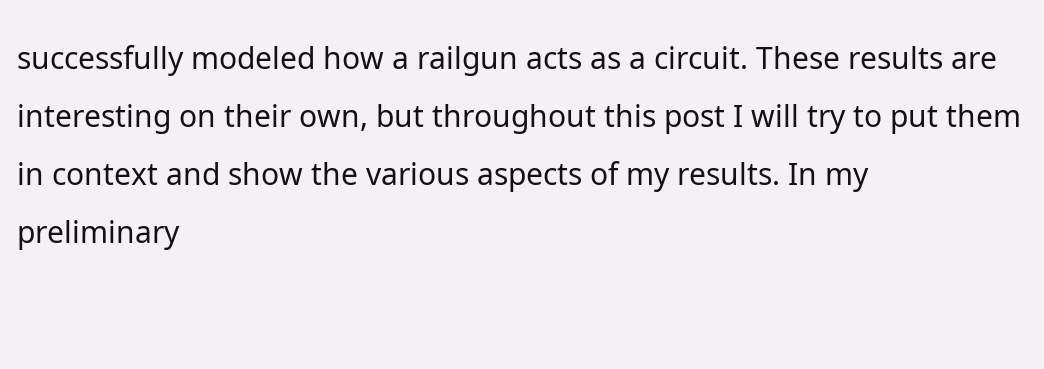successfully modeled how a railgun acts as a circuit. These results are interesting on their own, but throughout this post I will try to put them in context and show the various aspects of my results. In my preliminary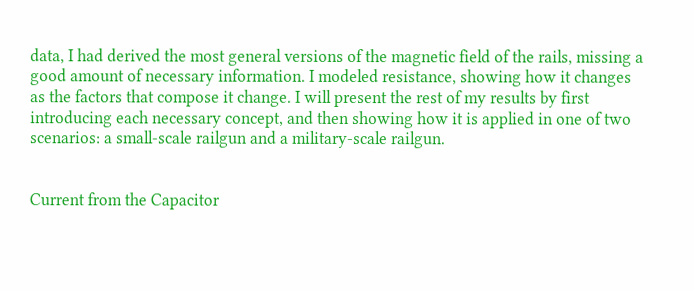data, I had derived the most general versions of the magnetic field of the rails, missing a good amount of necessary information. I modeled resistance, showing how it changes as the factors that compose it change. I will present the rest of my results by first introducing each necessary concept, and then showing how it is applied in one of two scenarios: a small-scale railgun and a military-scale railgun.


Current from the Capacitor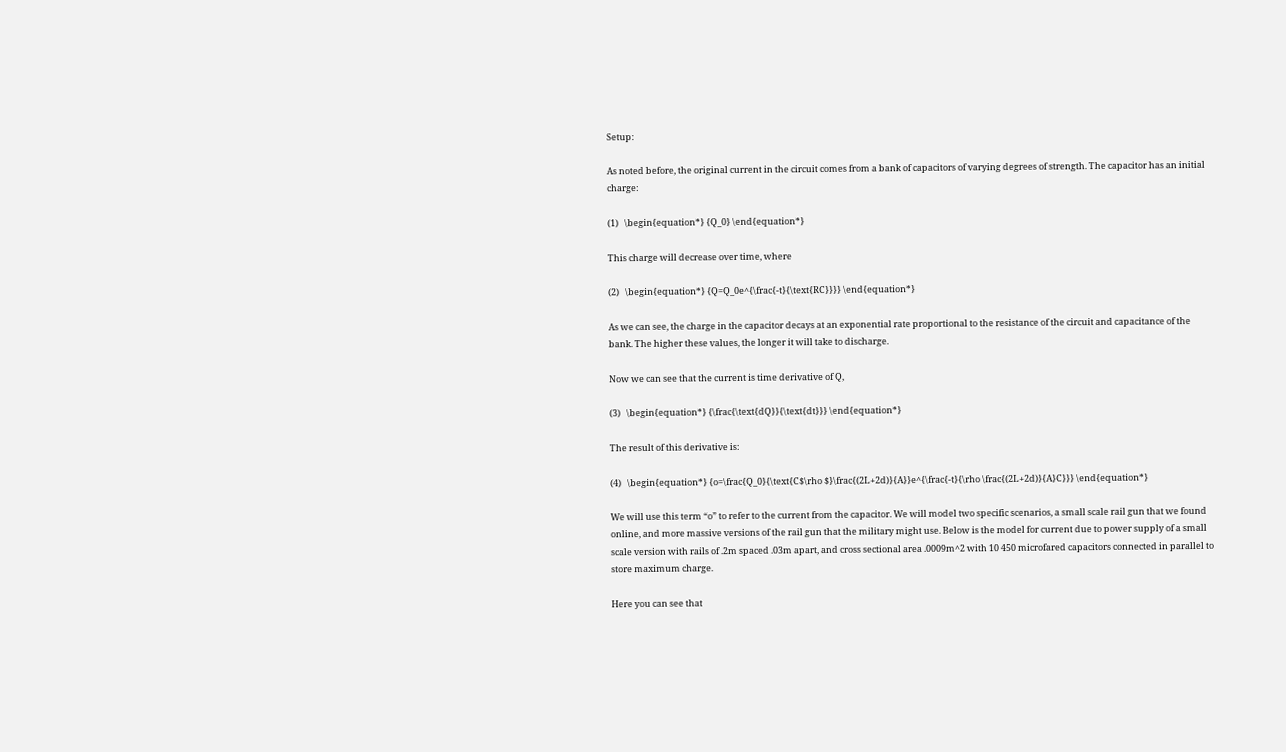Setup:

As noted before, the original current in the circuit comes from a bank of capacitors of varying degrees of strength. The capacitor has an initial charge:

(1)   \begin{equation*} {Q_0} \end{equation*}

This charge will decrease over time, where

(2)   \begin{equation*} {Q=Q_0e^{\frac{-t}{\text{RC}}}} \end{equation*}

As we can see, the charge in the capacitor decays at an exponential rate proportional to the resistance of the circuit and capacitance of the bank. The higher these values, the longer it will take to discharge.

Now we can see that the current is time derivative of Q,

(3)   \begin{equation*} {\frac{\text{dQ}}{\text{dt}}} \end{equation*}

The result of this derivative is:

(4)   \begin{equation*} {o=\frac{Q_0}{\text{C$\rho $}\frac{(2L+2d)}{A}}e^{\frac{-t}{\rho \frac{(2L+2d)}{A}C}}} \end{equation*}

We will use this term “o” to refer to the current from the capacitor. We will model two specific scenarios, a small scale rail gun that we found online, and more massive versions of the rail gun that the military might use. Below is the model for current due to power supply of a small scale version with rails of .2m spaced .03m apart, and cross sectional area .0009m^2 with 10 450 microfared capacitors connected in parallel to store maximum charge.

Here you can see that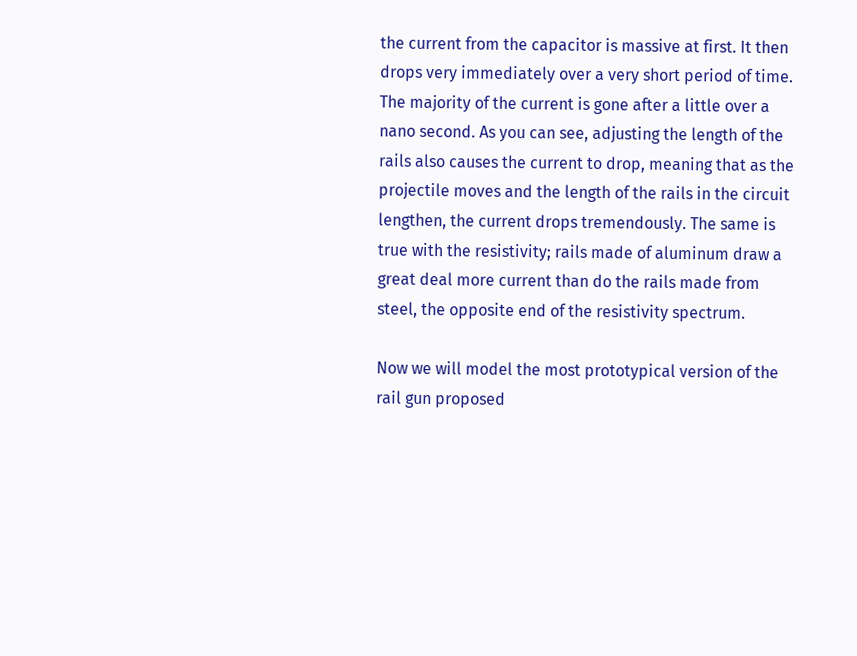the current from the capacitor is massive at first. It then drops very immediately over a very short period of time. The majority of the current is gone after a little over a nano second. As you can see, adjusting the length of the rails also causes the current to drop, meaning that as the projectile moves and the length of the rails in the circuit lengthen, the current drops tremendously. The same is true with the resistivity; rails made of aluminum draw a great deal more current than do the rails made from steel, the opposite end of the resistivity spectrum.

Now we will model the most prototypical version of the rail gun proposed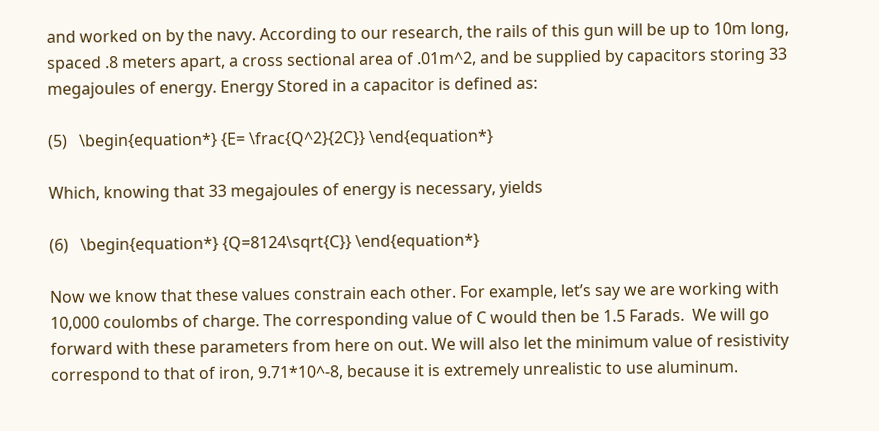and worked on by the navy. According to our research, the rails of this gun will be up to 10m long, spaced .8 meters apart, a cross sectional area of .01m^2, and be supplied by capacitors storing 33 megajoules of energy. Energy Stored in a capacitor is defined as:

(5)   \begin{equation*} {E= \frac{Q^2}{2C}} \end{equation*}

Which, knowing that 33 megajoules of energy is necessary, yields

(6)   \begin{equation*} {Q=8124\sqrt{C}} \end{equation*}

Now we know that these values constrain each other. For example, let’s say we are working with 10,000 coulombs of charge. The corresponding value of C would then be 1.5 Farads.  We will go forward with these parameters from here on out. We will also let the minimum value of resistivity correspond to that of iron, 9.71*10^-8, because it is extremely unrealistic to use aluminum.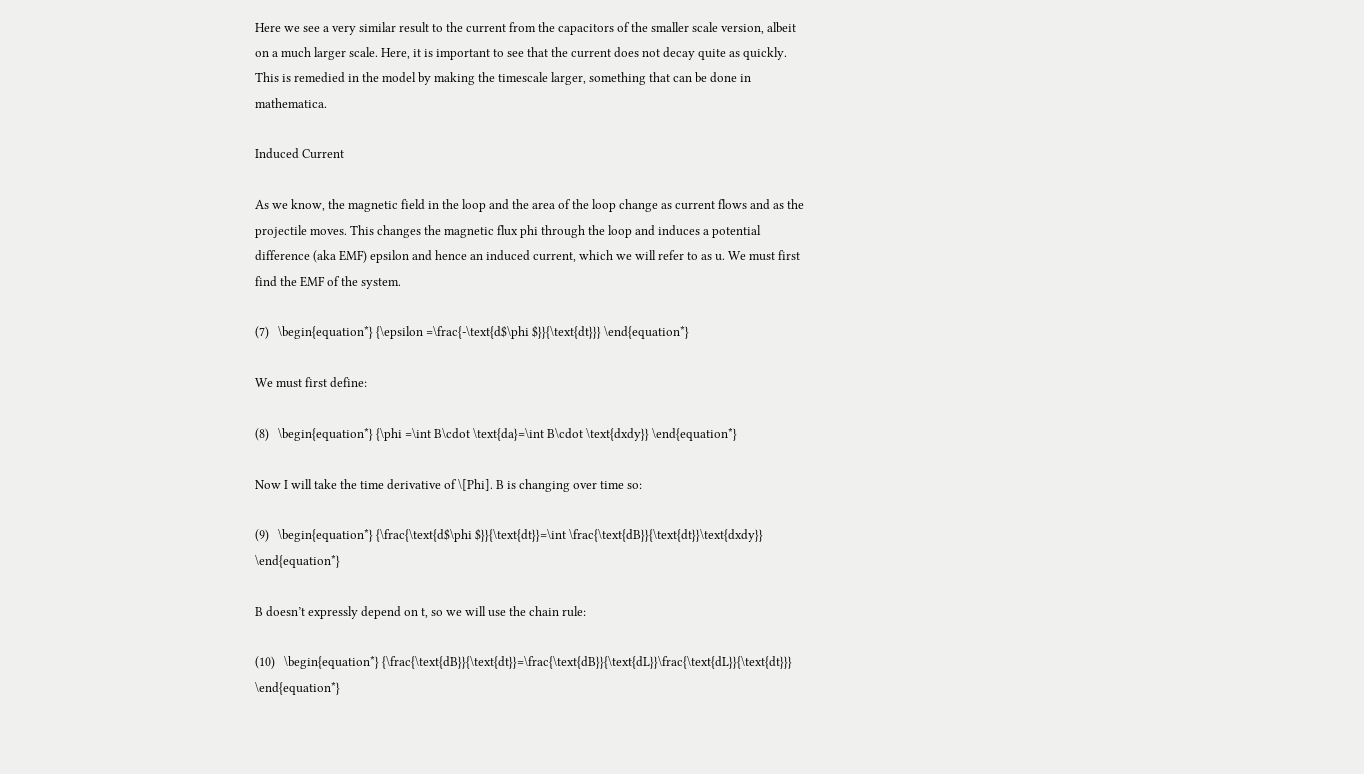Here we see a very similar result to the current from the capacitors of the smaller scale version, albeit on a much larger scale. Here, it is important to see that the current does not decay quite as quickly. This is remedied in the model by making the timescale larger, something that can be done in mathematica.

Induced Current

As we know, the magnetic field in the loop and the area of the loop change as current flows and as the projectile moves. This changes the magnetic flux phi through the loop and induces a potential difference (aka EMF) epsilon and hence an induced current, which we will refer to as u. We must first find the EMF of the system.

(7)   \begin{equation*} {\epsilon =\frac{-\text{d$\phi $}}{\text{dt}}} \end{equation*}

We must first define:

(8)   \begin{equation*} {\phi =\int B\cdot \text{da}=\int B\cdot \text{dxdy}} \end{equation*}

Now I will take the time derivative of \[Phi]. B is changing over time so:

(9)   \begin{equation*} {\frac{\text{d$\phi $}}{\text{dt}}=\int \frac{\text{dB}}{\text{dt}}\text{dxdy}} \end{equation*}

B doesn’t expressly depend on t, so we will use the chain rule:

(10)   \begin{equation*} {\frac{\text{dB}}{\text{dt}}=\frac{\text{dB}}{\text{dL}}\frac{\text{dL}}{\text{dt}}} \end{equation*}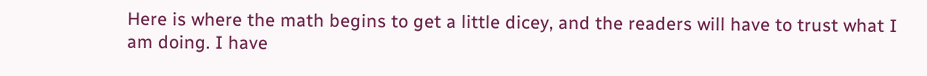Here is where the math begins to get a little dicey, and the readers will have to trust what I am doing. I have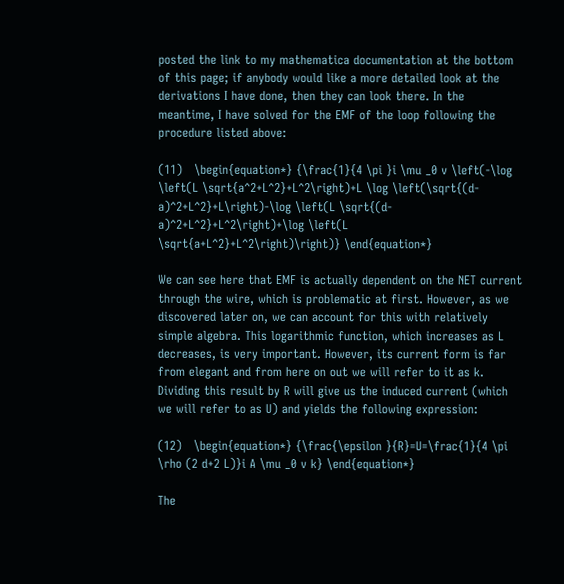posted the link to my mathematica documentation at the bottom of this page; if anybody would like a more detailed look at the derivations I have done, then they can look there. In the meantime, I have solved for the EMF of the loop following the procedure listed above:

(11)   \begin{equation*} {\frac{1}{4 \pi }i \mu _0 v \left(-\log \left(L \sqrt{a^2+L^2}+L^2\right)+L \log \left(\sqrt{(d-a)^2+L^2}+L\right)-\log \left(L \sqrt{(d-a)^2+L^2}+L^2\right)+\log \left(L \sqrt{a+L^2}+L^2\right)\right)} \end{equation*}

We can see here that EMF is actually dependent on the NET current through the wire, which is problematic at first. However, as we discovered later on, we can account for this with relatively simple algebra. This logarithmic function, which increases as L decreases, is very important. However, its current form is far from elegant and from here on out we will refer to it as k. Dividing this result by R will give us the induced current (which we will refer to as U) and yields the following expression:

(12)   \begin{equation*} {\frac{\epsilon }{R}=U=\frac{1}{4 \pi  \rho (2 d+2 L)}i A \mu _0 v k} \end{equation*}

The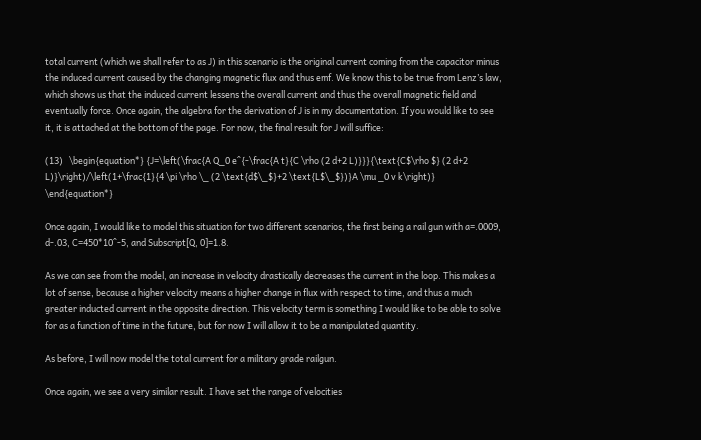total current (which we shall refer to as J) in this scenario is the original current coming from the capacitor minus the induced current caused by the changing magnetic flux and thus emf. We know this to be true from Lenz’s law, which shows us that the induced current lessens the overall current and thus the overall magnetic field and eventually force. Once again, the algebra for the derivation of J is in my documentation. If you would like to see it, it is attached at the bottom of the page. For now, the final result for J will suffice:

(13)   \begin{equation*} {J=\left(\frac{A Q_0 e^{-\frac{A t}{C \rho (2 d+2 L)}}}{\text{C$\rho $} (2 d+2 L)}\right)/\left(1+\frac{1}{4 \pi \rho \_ (2 \text{d$\_$}+2 \text{L$\_$})}A \mu _0 v k\right)} \end{equation*}

Once again, I would like to model this situation for two different scenarios, the first being a rail gun with a=.0009, d-.03, C=450*10^-5, and Subscript[Q, 0]=1.8.

As we can see from the model, an increase in velocity drastically decreases the current in the loop. This makes a lot of sense, because a higher velocity means a higher change in flux with respect to time, and thus a much greater inducted current in the opposite direction. This velocity term is something I would like to be able to solve for as a function of time in the future, but for now I will allow it to be a manipulated quantity.

As before, I will now model the total current for a military grade railgun.

Once again, we see a very similar result. I have set the range of velocities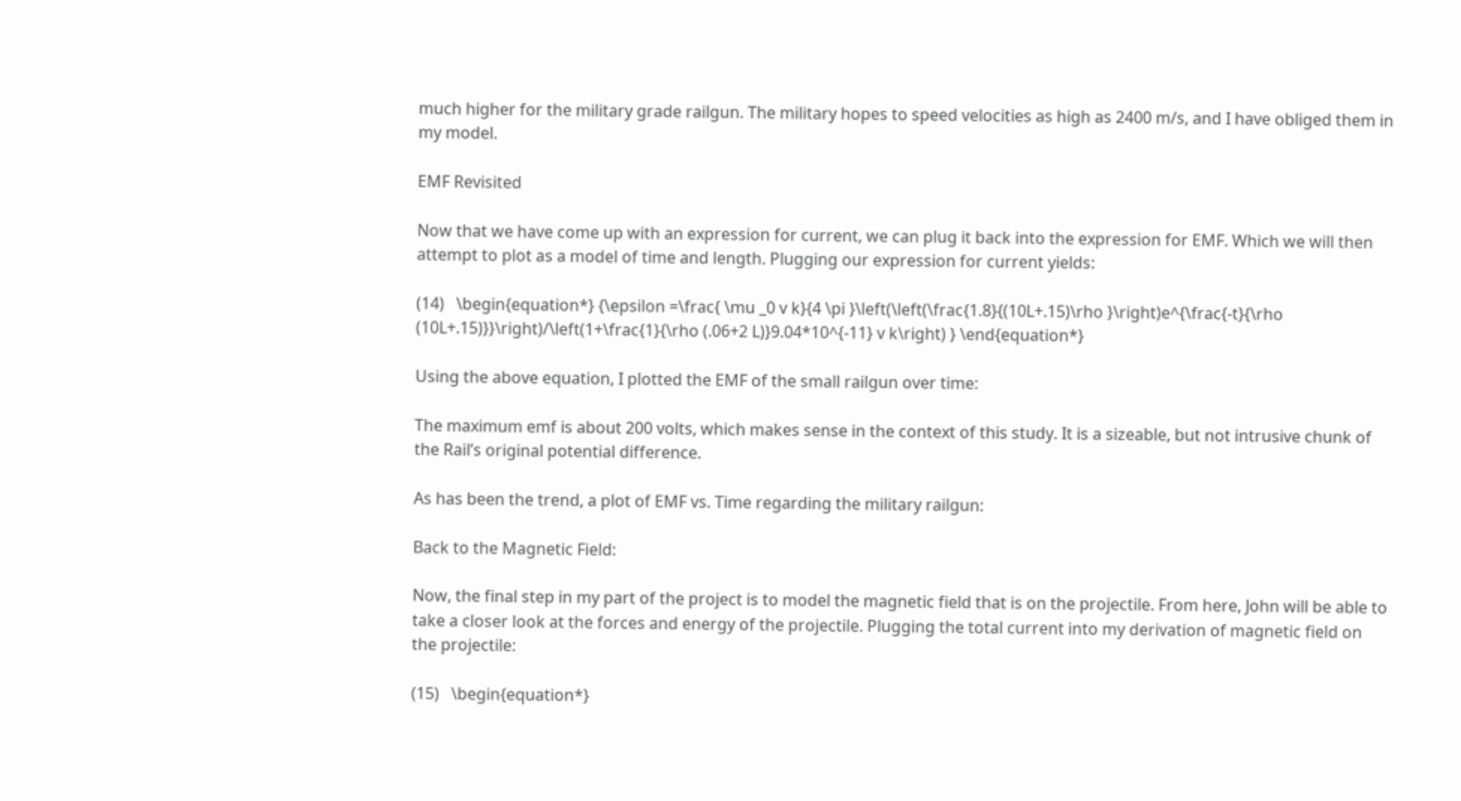much higher for the military grade railgun. The military hopes to speed velocities as high as 2400 m/s, and I have obliged them in my model.

EMF Revisited

Now that we have come up with an expression for current, we can plug it back into the expression for EMF. Which we will then attempt to plot as a model of time and length. Plugging our expression for current yields:

(14)   \begin{equation*} {\epsilon =\frac{ \mu _0 v k}{4 \pi }\left(\left(\frac{1.8}{(10L+.15)\rho }\right)e^{\frac{-t}{\rho (10L+.15)}}\right)/\left(1+\frac{1}{\rho (.06+2 L)}9.04*10^{-11} v k\right) } \end{equation*}

Using the above equation, I plotted the EMF of the small railgun over time:

The maximum emf is about 200 volts, which makes sense in the context of this study. It is a sizeable, but not intrusive chunk of the Rail’s original potential difference.

As has been the trend, a plot of EMF vs. Time regarding the military railgun:

Back to the Magnetic Field:

Now, the final step in my part of the project is to model the magnetic field that is on the projectile. From here, John will be able to take a closer look at the forces and energy of the projectile. Plugging the total current into my derivation of magnetic field on the projectile:

(15)   \begin{equation*}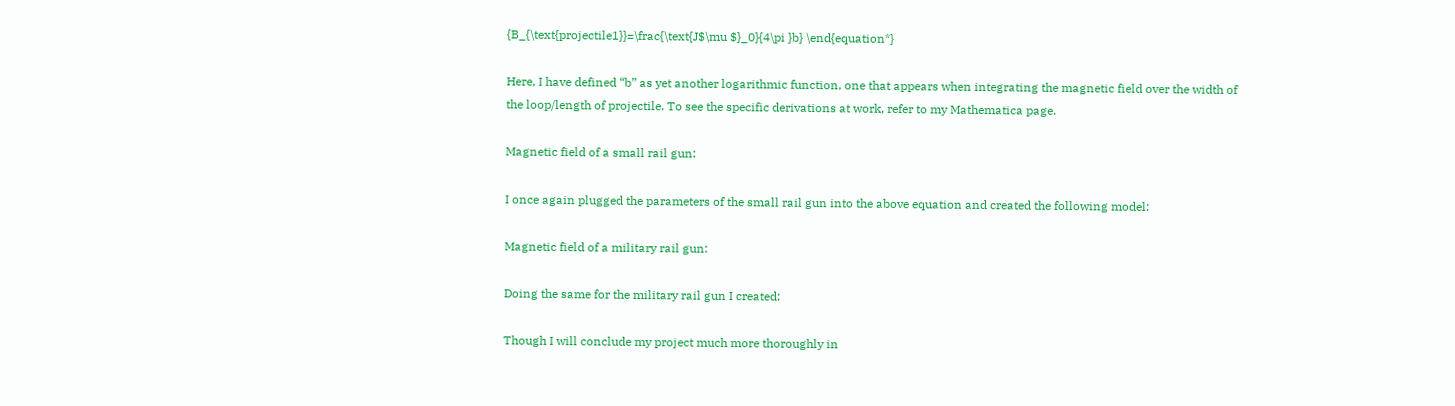{B_{\text{projectile1}}=\frac{\text{J$\mu $}_0}{4\pi }b} \end{equation*}

Here, I have defined “b” as yet another logarithmic function, one that appears when integrating the magnetic field over the width of the loop/length of projectile. To see the specific derivations at work, refer to my Mathematica page.

Magnetic field of a small rail gun:

I once again plugged the parameters of the small rail gun into the above equation and created the following model:

Magnetic field of a military rail gun:

Doing the same for the military rail gun I created:

Though I will conclude my project much more thoroughly in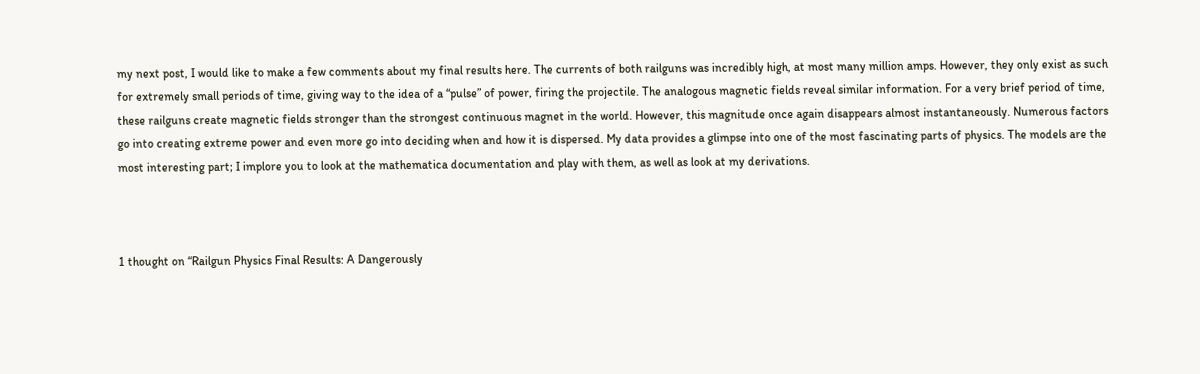my next post, I would like to make a few comments about my final results here. The currents of both railguns was incredibly high, at most many million amps. However, they only exist as such for extremely small periods of time, giving way to the idea of a “pulse” of power, firing the projectile. The analogous magnetic fields reveal similar information. For a very brief period of time, these railguns create magnetic fields stronger than the strongest continuous magnet in the world. However, this magnitude once again disappears almost instantaneously. Numerous factors go into creating extreme power and even more go into deciding when and how it is dispersed. My data provides a glimpse into one of the most fascinating parts of physics. The models are the most interesting part; I implore you to look at the mathematica documentation and play with them, as well as look at my derivations.



1 thought on “Railgun Physics Final Results: A Dangerously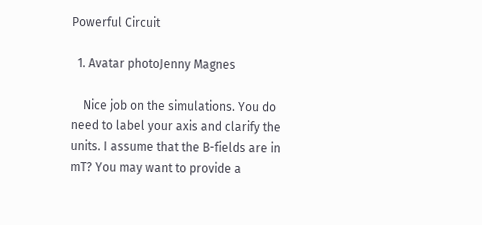Powerful Circuit

  1. Avatar photoJenny Magnes

    Nice job on the simulations. You do need to label your axis and clarify the units. I assume that the B-fields are in mT? You may want to provide a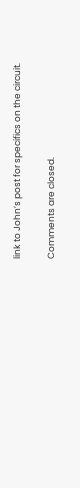link to John’s post for specifics on the circuit.

Comments are closed.